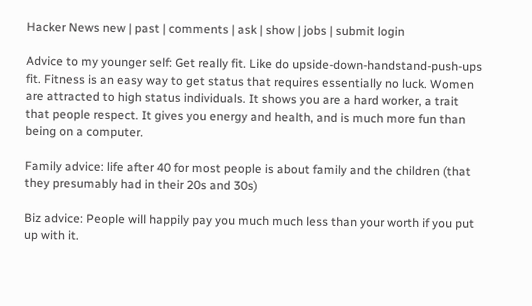Hacker News new | past | comments | ask | show | jobs | submit login

Advice to my younger self: Get really fit. Like do upside-down-handstand-push-ups fit. Fitness is an easy way to get status that requires essentially no luck. Women are attracted to high status individuals. It shows you are a hard worker, a trait that people respect. It gives you energy and health, and is much more fun than being on a computer.

Family advice: life after 40 for most people is about family and the children (that they presumably had in their 20s and 30s)

Biz advice: People will happily pay you much much less than your worth if you put up with it.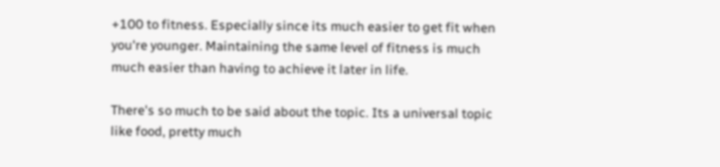+100 to fitness. Especially since its much easier to get fit when you're younger. Maintaining the same level of fitness is much much easier than having to achieve it later in life.

There's so much to be said about the topic. Its a universal topic like food, pretty much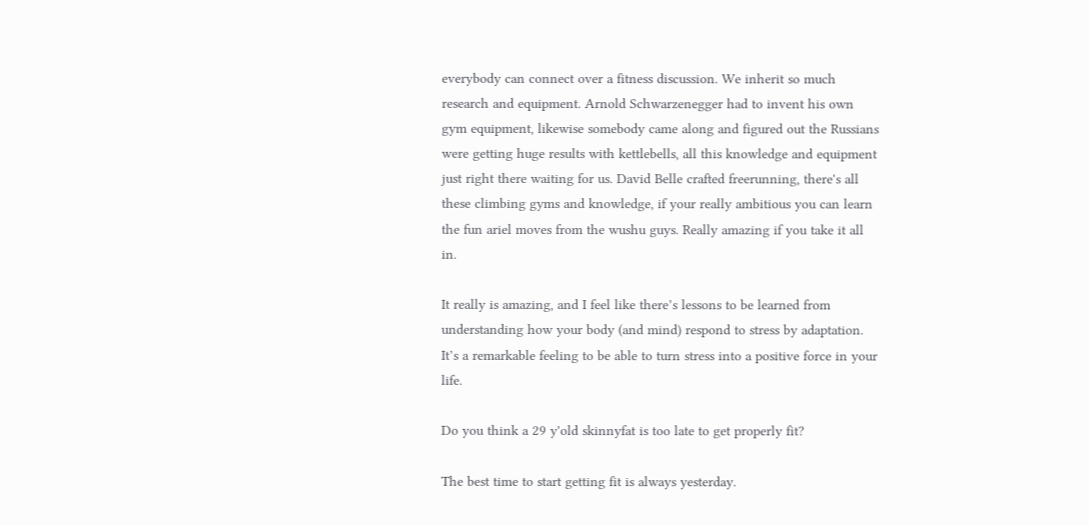everybody can connect over a fitness discussion. We inherit so much research and equipment. Arnold Schwarzenegger had to invent his own gym equipment, likewise somebody came along and figured out the Russians were getting huge results with kettlebells, all this knowledge and equipment just right there waiting for us. David Belle crafted freerunning, there's all these climbing gyms and knowledge, if your really ambitious you can learn the fun ariel moves from the wushu guys. Really amazing if you take it all in.

It really is amazing, and I feel like there’s lessons to be learned from understanding how your body (and mind) respond to stress by adaptation. It’s a remarkable feeling to be able to turn stress into a positive force in your life.

Do you think a 29 y'old skinnyfat is too late to get properly fit?

The best time to start getting fit is always yesterday.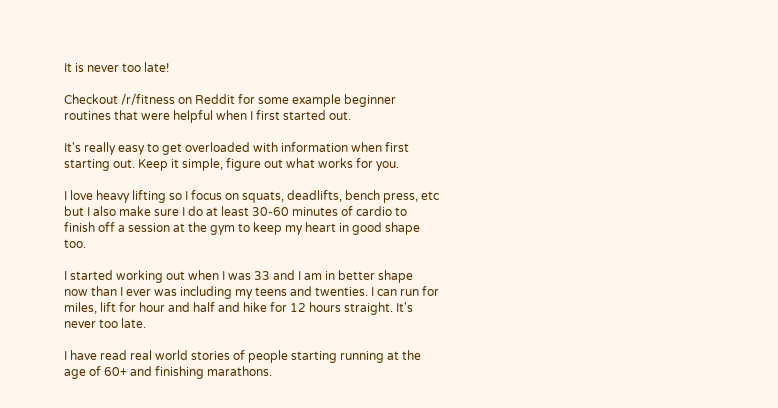It is never too late!

Checkout /r/fitness on Reddit for some example beginner routines that were helpful when I first started out.

It's really easy to get overloaded with information when first starting out. Keep it simple, figure out what works for you.

I love heavy lifting so I focus on squats, deadlifts, bench press, etc but I also make sure I do at least 30-60 minutes of cardio to finish off a session at the gym to keep my heart in good shape too.

I started working out when I was 33 and I am in better shape now than I ever was including my teens and twenties. I can run for miles, lift for hour and half and hike for 12 hours straight. It's never too late.

I have read real world stories of people starting running at the age of 60+ and finishing marathons.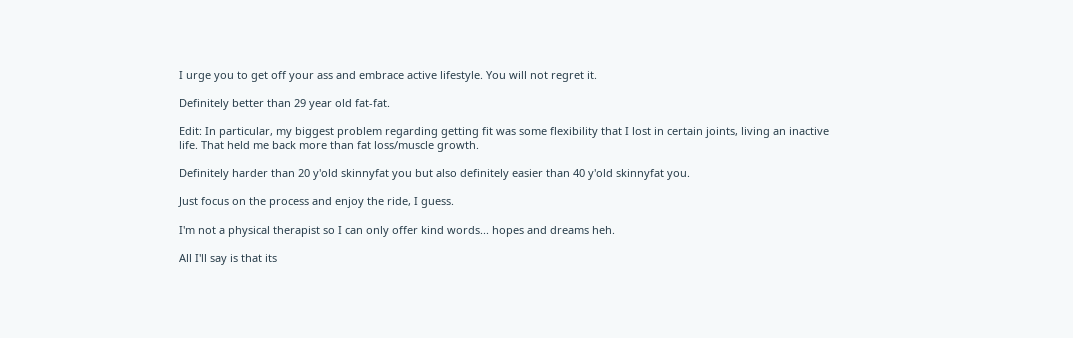I urge you to get off your ass and embrace active lifestyle. You will not regret it.

Definitely better than 29 year old fat-fat.

Edit: In particular, my biggest problem regarding getting fit was some flexibility that I lost in certain joints, living an inactive life. That held me back more than fat loss/muscle growth.

Definitely harder than 20 y'old skinnyfat you but also definitely easier than 40 y'old skinnyfat you.

Just focus on the process and enjoy the ride, I guess.

I'm not a physical therapist so I can only offer kind words... hopes and dreams heh.

All I'll say is that its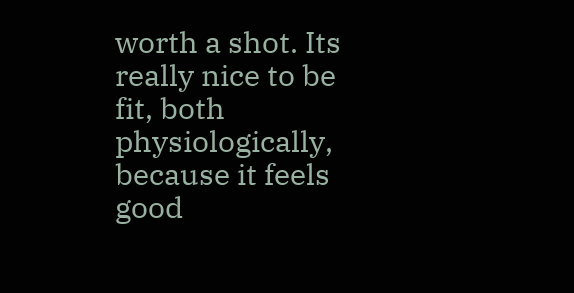worth a shot. Its really nice to be fit, both physiologically, because it feels good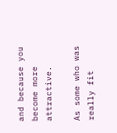and because you become more attractive.

As some who was really fit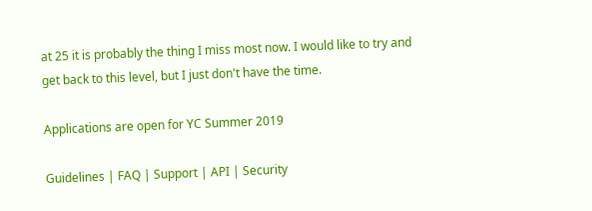at 25 it is probably the thing I miss most now. I would like to try and get back to this level, but I just don't have the time.

Applications are open for YC Summer 2019

Guidelines | FAQ | Support | API | Security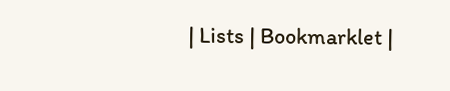| Lists | Bookmarklet |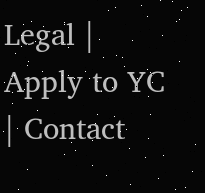Legal | Apply to YC | Contact